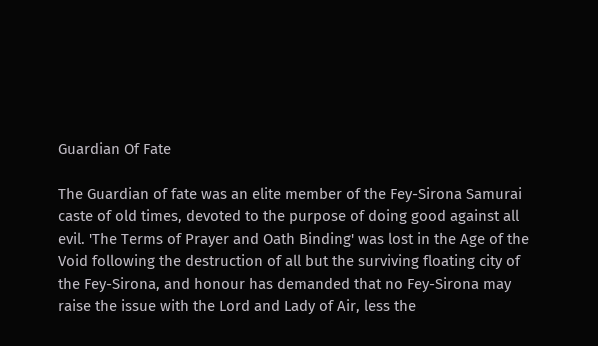Guardian Of Fate

The Guardian of fate was an elite member of the Fey-Sirona Samurai caste of old times, devoted to the purpose of doing good against all evil. 'The Terms of Prayer and Oath Binding' was lost in the Age of the Void following the destruction of all but the surviving floating city of the Fey-Sirona, and honour has demanded that no Fey-Sirona may raise the issue with the Lord and Lady of Air, less the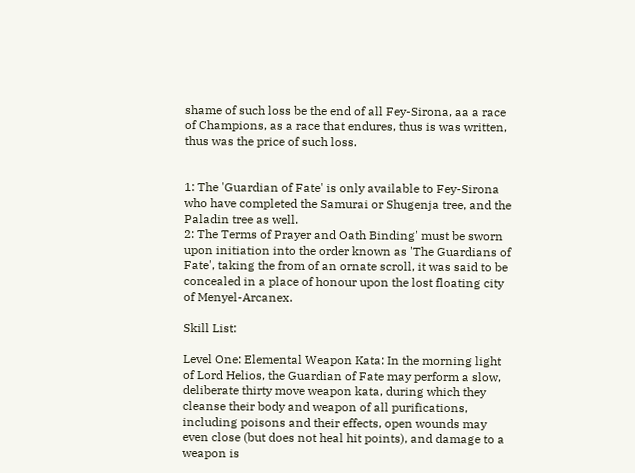shame of such loss be the end of all Fey-Sirona, aa a race of Champions, as a race that endures, thus is was written, thus was the price of such loss.


1: The 'Guardian of Fate' is only available to Fey-Sirona who have completed the Samurai or Shugenja tree, and the Paladin tree as well.
2: The Terms of Prayer and Oath Binding' must be sworn upon initiation into the order known as 'The Guardians of Fate', taking the from of an ornate scroll, it was said to be concealed in a place of honour upon the lost floating city of Menyel-Arcanex.

Skill List:

Level One: Elemental Weapon Kata: In the morning light of Lord Helios, the Guardian of Fate may perform a slow, deliberate thirty move weapon kata, during which they cleanse their body and weapon of all purifications, including poisons and their effects, open wounds may even close (but does not heal hit points), and damage to a weapon is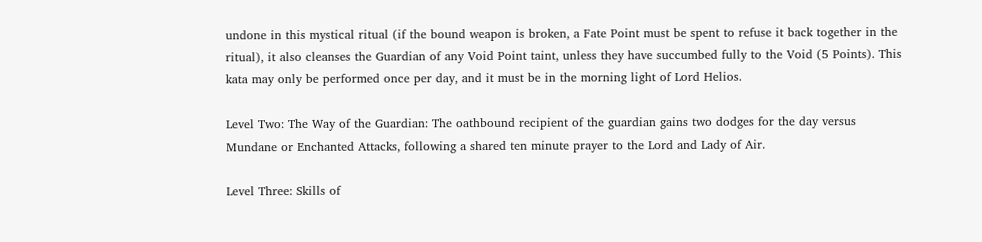undone in this mystical ritual (if the bound weapon is broken, a Fate Point must be spent to refuse it back together in the ritual), it also cleanses the Guardian of any Void Point taint, unless they have succumbed fully to the Void (5 Points). This kata may only be performed once per day, and it must be in the morning light of Lord Helios.

Level Two: The Way of the Guardian: The oathbound recipient of the guardian gains two dodges for the day versus Mundane or Enchanted Attacks, following a shared ten minute prayer to the Lord and Lady of Air.

Level Three: Skills of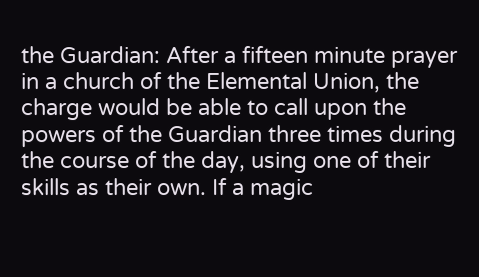the Guardian: After a fifteen minute prayer in a church of the Elemental Union, the charge would be able to call upon the powers of the Guardian three times during the course of the day, using one of their skills as their own. If a magic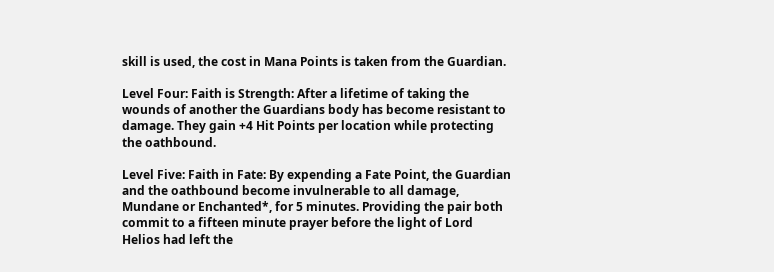skill is used, the cost in Mana Points is taken from the Guardian.

Level Four: Faith is Strength: After a lifetime of taking the wounds of another the Guardians body has become resistant to damage. They gain +4 Hit Points per location while protecting the oathbound.

Level Five: Faith in Fate: By expending a Fate Point, the Guardian and the oathbound become invulnerable to all damage, Mundane or Enchanted*, for 5 minutes. Providing the pair both commit to a fifteen minute prayer before the light of Lord Helios had left the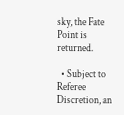sky, the Fate Point is returned.

  • Subject to Referee Discretion, an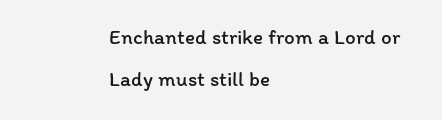Enchanted strike from a Lord or Lady must still be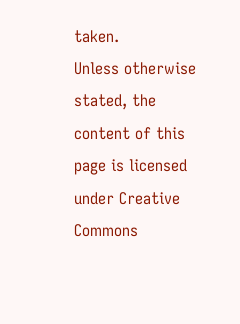taken.
Unless otherwise stated, the content of this page is licensed under Creative Commons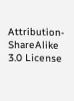Attribution-ShareAlike 3.0 License